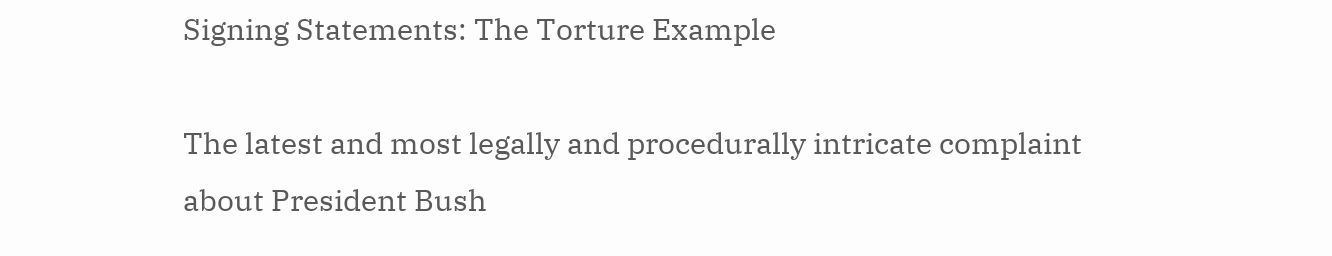Signing Statements: The Torture Example

The latest and most legally and procedurally intricate complaint about President Bush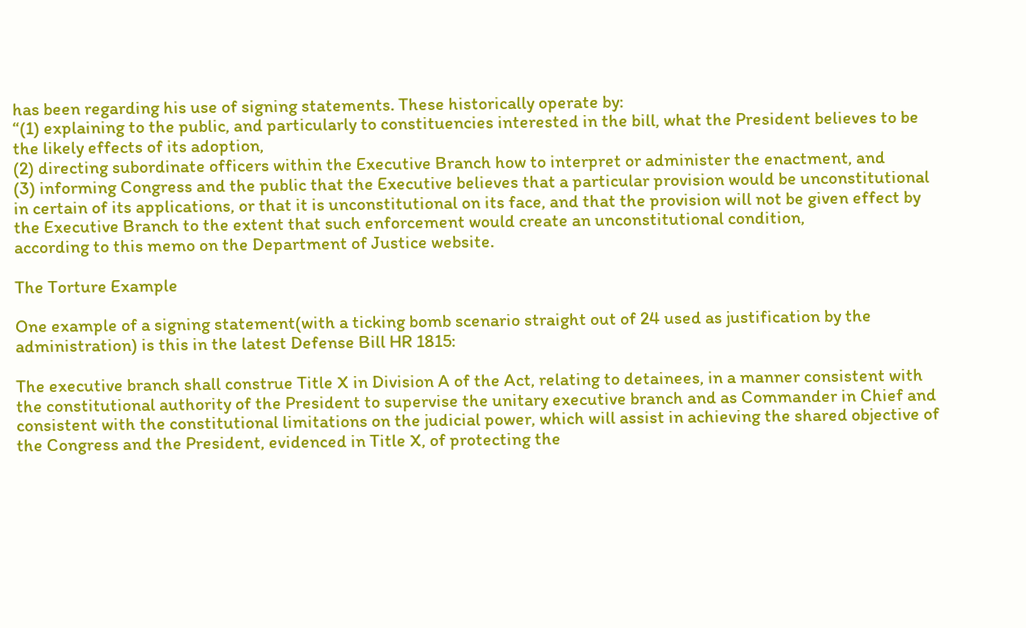has been regarding his use of signing statements. These historically operate by:
“(1) explaining to the public, and particularly to constituencies interested in the bill, what the President believes to be the likely effects of its adoption,
(2) directing subordinate officers within the Executive Branch how to interpret or administer the enactment, and
(3) informing Congress and the public that the Executive believes that a particular provision would be unconstitutional in certain of its applications, or that it is unconstitutional on its face, and that the provision will not be given effect by the Executive Branch to the extent that such enforcement would create an unconstitutional condition,
according to this memo on the Department of Justice website.

The Torture Example

One example of a signing statement(with a ticking bomb scenario straight out of 24 used as justification by the administration) is this in the latest Defense Bill HR 1815:

The executive branch shall construe Title X in Division A of the Act, relating to detainees, in a manner consistent with the constitutional authority of the President to supervise the unitary executive branch and as Commander in Chief and consistent with the constitutional limitations on the judicial power, which will assist in achieving the shared objective of the Congress and the President, evidenced in Title X, of protecting the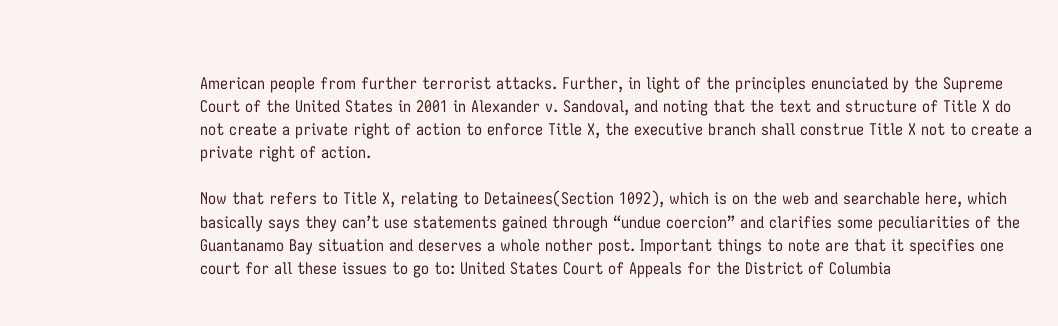American people from further terrorist attacks. Further, in light of the principles enunciated by the Supreme Court of the United States in 2001 in Alexander v. Sandoval, and noting that the text and structure of Title X do not create a private right of action to enforce Title X, the executive branch shall construe Title X not to create a private right of action.

Now that refers to Title X, relating to Detainees(Section 1092), which is on the web and searchable here, which basically says they can’t use statements gained through “undue coercion” and clarifies some peculiarities of the Guantanamo Bay situation and deserves a whole nother post. Important things to note are that it specifies one court for all these issues to go to: United States Court of Appeals for the District of Columbia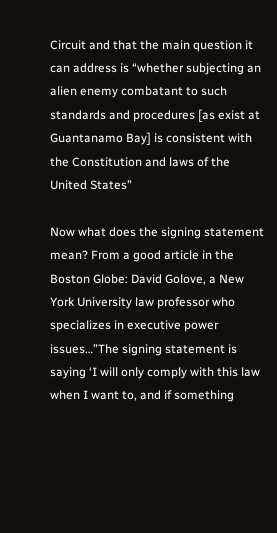Circuit and that the main question it can address is “whether subjecting an alien enemy combatant to such standards and procedures [as exist at Guantanamo Bay] is consistent with the Constitution and laws of the United States”

Now what does the signing statement mean? From a good article in the Boston Globe: David Golove, a New York University law professor who specializes in executive power issues…”The signing statement is saying ‘I will only comply with this law when I want to, and if something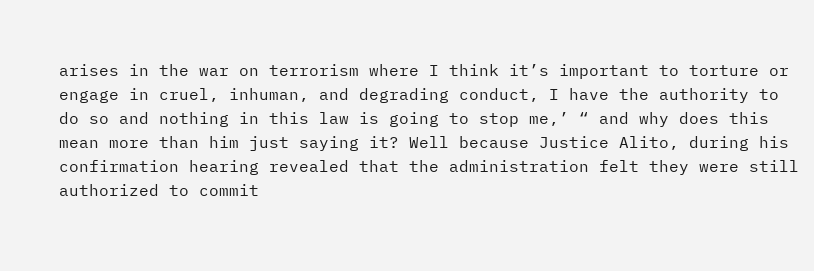arises in the war on terrorism where I think it’s important to torture or engage in cruel, inhuman, and degrading conduct, I have the authority to do so and nothing in this law is going to stop me,’ “ and why does this mean more than him just saying it? Well because Justice Alito, during his confirmation hearing revealed that the administration felt they were still authorized to commit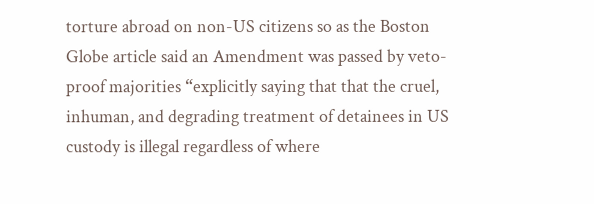torture abroad on non-US citizens so as the Boston Globe article said an Amendment was passed by veto-proof majorities “explicitly saying that that the cruel, inhuman, and degrading treatment of detainees in US custody is illegal regardless of where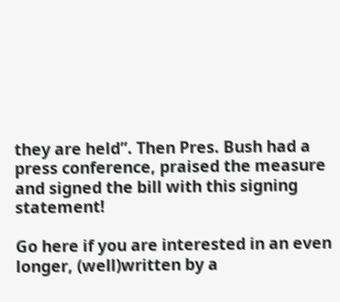they are held”. Then Pres. Bush had a press conference, praised the measure and signed the bill with this signing statement!

Go here if you are interested in an even longer, (well)written by a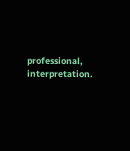professional, interpretation.